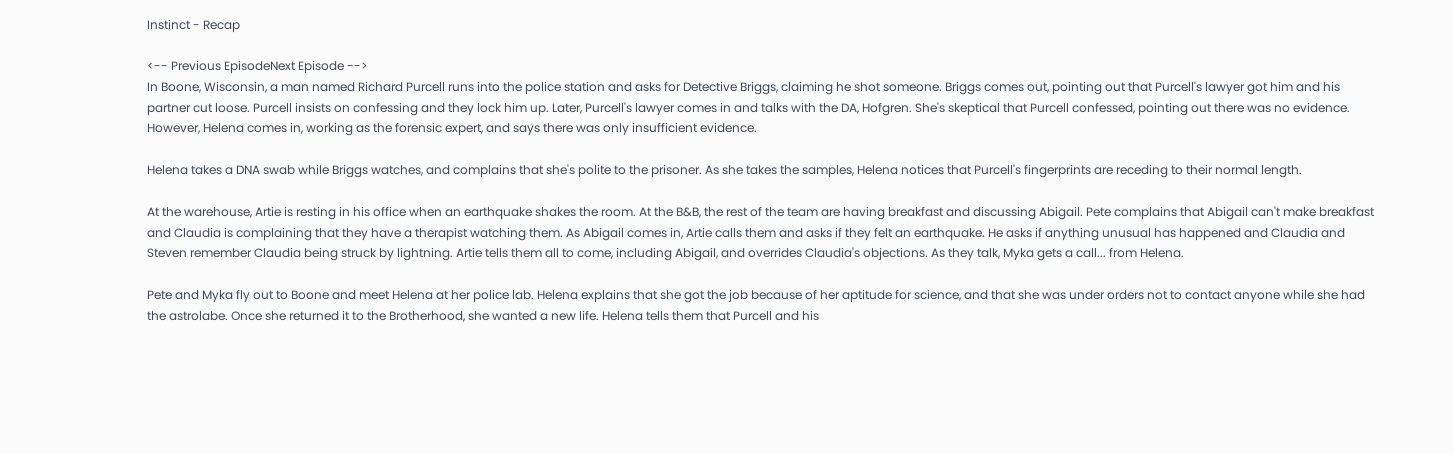Instinct - Recap

<-- Previous EpisodeNext Episode -->
In Boone, Wisconsin, a man named Richard Purcell runs into the police station and asks for Detective Briggs, claiming he shot someone. Briggs comes out, pointing out that Purcell's lawyer got him and his partner cut loose. Purcell insists on confessing and they lock him up. Later, Purcell's lawyer comes in and talks with the DA, Hofgren. She's skeptical that Purcell confessed, pointing out there was no evidence. However, Helena comes in, working as the forensic expert, and says there was only insufficient evidence.

Helena takes a DNA swab while Briggs watches, and complains that she's polite to the prisoner. As she takes the samples, Helena notices that Purcell's fingerprints are receding to their normal length.

At the warehouse, Artie is resting in his office when an earthquake shakes the room. At the B&B, the rest of the team are having breakfast and discussing Abigail. Pete complains that Abigail can't make breakfast and Claudia is complaining that they have a therapist watching them. As Abigail comes in, Artie calls them and asks if they felt an earthquake. He asks if anything unusual has happened and Claudia and Steven remember Claudia being struck by lightning. Artie tells them all to come, including Abigail, and overrides Claudia's objections. As they talk, Myka gets a call... from Helena.

Pete and Myka fly out to Boone and meet Helena at her police lab. Helena explains that she got the job because of her aptitude for science, and that she was under orders not to contact anyone while she had the astrolabe. Once she returned it to the Brotherhood, she wanted a new life. Helena tells them that Purcell and his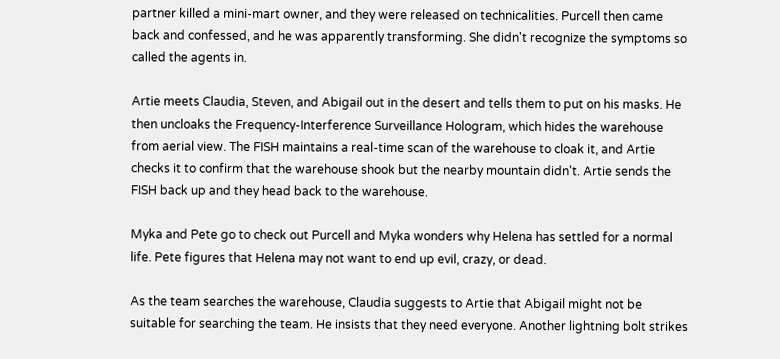partner killed a mini-mart owner, and they were released on technicalities. Purcell then came back and confessed, and he was apparently transforming. She didn't recognize the symptoms so called the agents in.

Artie meets Claudia, Steven, and Abigail out in the desert and tells them to put on his masks. He then uncloaks the Frequency-Interference Surveillance Hologram, which hides the warehouse from aerial view. The FISH maintains a real-time scan of the warehouse to cloak it, and Artie checks it to confirm that the warehouse shook but the nearby mountain didn't. Artie sends the FISH back up and they head back to the warehouse.

Myka and Pete go to check out Purcell and Myka wonders why Helena has settled for a normal life. Pete figures that Helena may not want to end up evil, crazy, or dead.

As the team searches the warehouse, Claudia suggests to Artie that Abigail might not be suitable for searching the team. He insists that they need everyone. Another lightning bolt strikes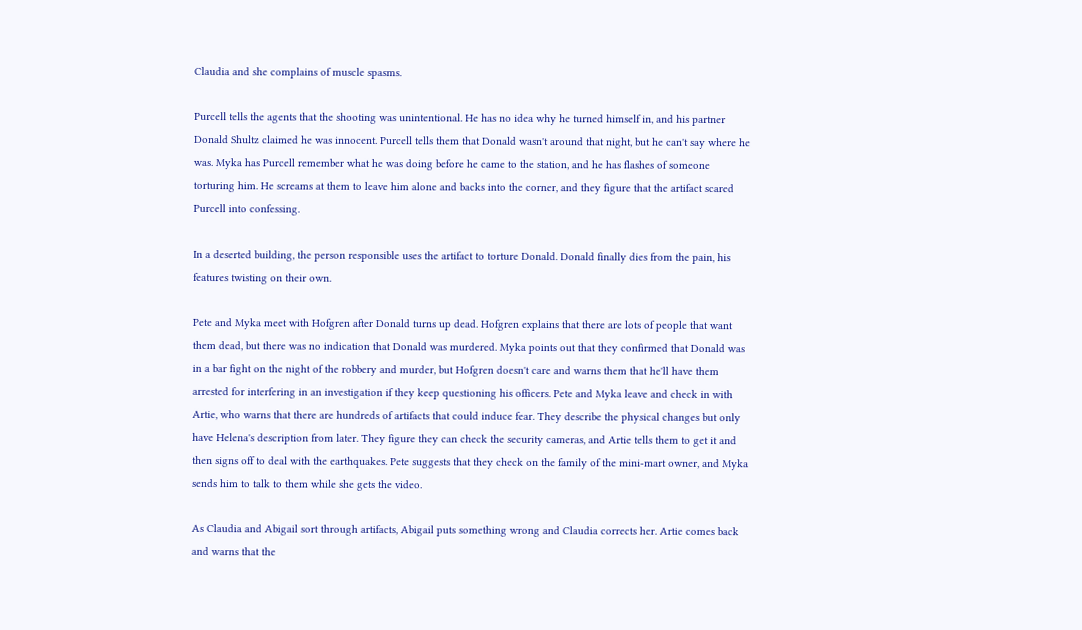Claudia and she complains of muscle spasms.

Purcell tells the agents that the shooting was unintentional. He has no idea why he turned himself in, and his partner Donald Shultz claimed he was innocent. Purcell tells them that Donald wasn't around that night, but he can't say where he was. Myka has Purcell remember what he was doing before he came to the station, and he has flashes of someone torturing him. He screams at them to leave him alone and backs into the corner, and they figure that the artifact scared Purcell into confessing.

In a deserted building, the person responsible uses the artifact to torture Donald. Donald finally dies from the pain, his features twisting on their own.

Pete and Myka meet with Hofgren after Donald turns up dead. Hofgren explains that there are lots of people that want them dead, but there was no indication that Donald was murdered. Myka points out that they confirmed that Donald was in a bar fight on the night of the robbery and murder, but Hofgren doesn't care and warns them that he'll have them arrested for interfering in an investigation if they keep questioning his officers. Pete and Myka leave and check in with Artie, who warns that there are hundreds of artifacts that could induce fear. They describe the physical changes but only have Helena's description from later. They figure they can check the security cameras, and Artie tells them to get it and then signs off to deal with the earthquakes. Pete suggests that they check on the family of the mini-mart owner, and Myka sends him to talk to them while she gets the video.

As Claudia and Abigail sort through artifacts, Abigail puts something wrong and Claudia corrects her. Artie comes back and warns that the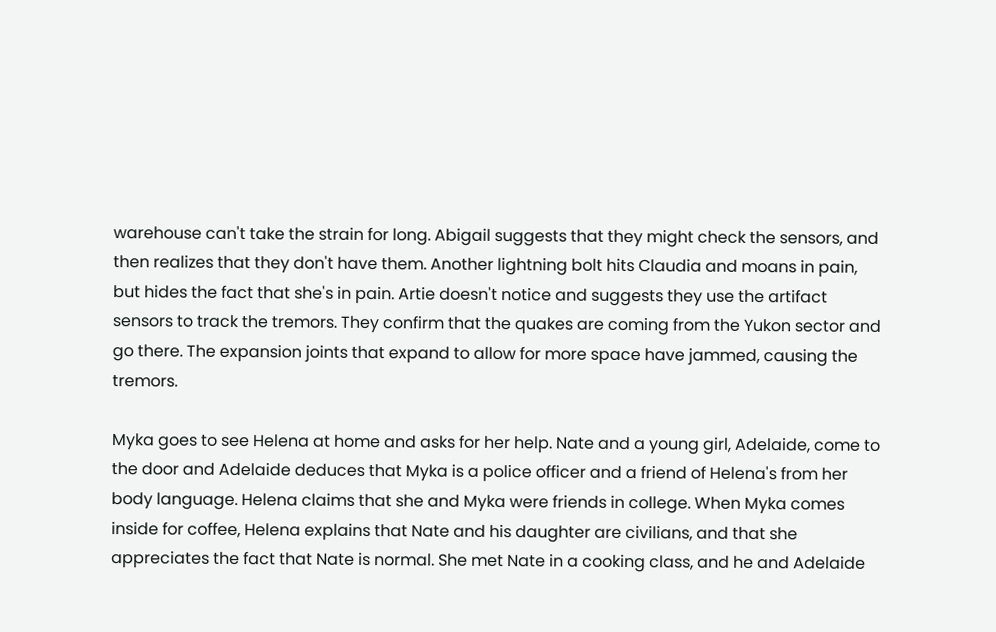warehouse can't take the strain for long. Abigail suggests that they might check the sensors, and then realizes that they don't have them. Another lightning bolt hits Claudia and moans in pain, but hides the fact that she's in pain. Artie doesn't notice and suggests they use the artifact sensors to track the tremors. They confirm that the quakes are coming from the Yukon sector and go there. The expansion joints that expand to allow for more space have jammed, causing the tremors.

Myka goes to see Helena at home and asks for her help. Nate and a young girl, Adelaide, come to the door and Adelaide deduces that Myka is a police officer and a friend of Helena's from her body language. Helena claims that she and Myka were friends in college. When Myka comes inside for coffee, Helena explains that Nate and his daughter are civilians, and that she appreciates the fact that Nate is normal. She met Nate in a cooking class, and he and Adelaide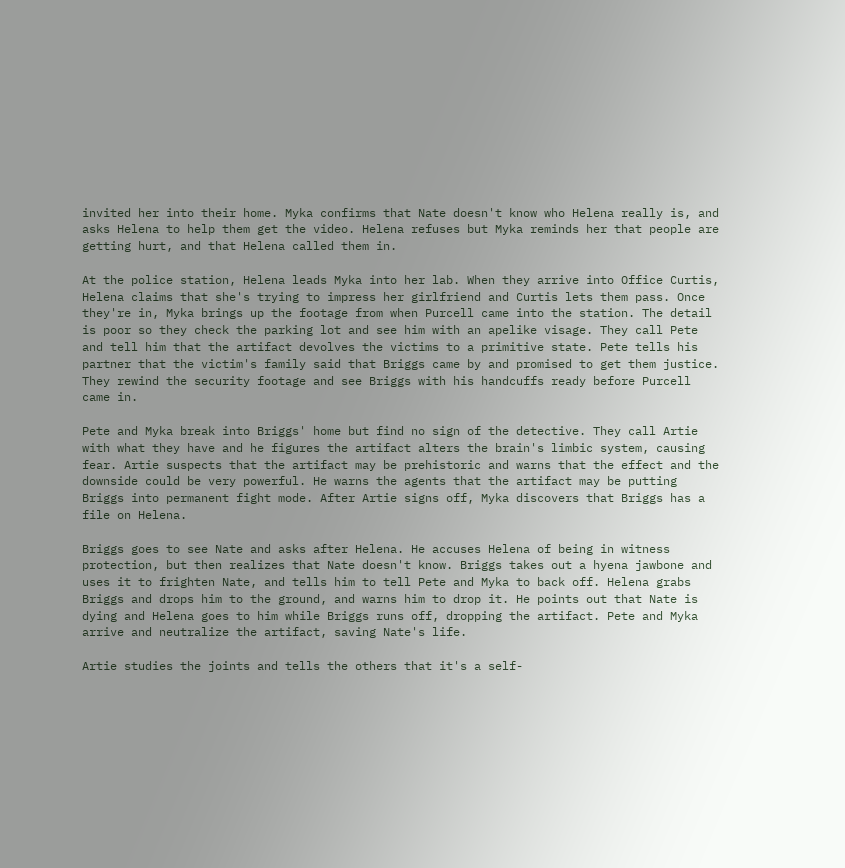invited her into their home. Myka confirms that Nate doesn't know who Helena really is, and asks Helena to help them get the video. Helena refuses but Myka reminds her that people are getting hurt, and that Helena called them in.

At the police station, Helena leads Myka into her lab. When they arrive into Office Curtis, Helena claims that she's trying to impress her girlfriend and Curtis lets them pass. Once they're in, Myka brings up the footage from when Purcell came into the station. The detail is poor so they check the parking lot and see him with an apelike visage. They call Pete and tell him that the artifact devolves the victims to a primitive state. Pete tells his partner that the victim's family said that Briggs came by and promised to get them justice. They rewind the security footage and see Briggs with his handcuffs ready before Purcell came in.

Pete and Myka break into Briggs' home but find no sign of the detective. They call Artie with what they have and he figures the artifact alters the brain's limbic system, causing fear. Artie suspects that the artifact may be prehistoric and warns that the effect and the downside could be very powerful. He warns the agents that the artifact may be putting Briggs into permanent fight mode. After Artie signs off, Myka discovers that Briggs has a file on Helena.

Briggs goes to see Nate and asks after Helena. He accuses Helena of being in witness protection, but then realizes that Nate doesn't know. Briggs takes out a hyena jawbone and uses it to frighten Nate, and tells him to tell Pete and Myka to back off. Helena grabs Briggs and drops him to the ground, and warns him to drop it. He points out that Nate is dying and Helena goes to him while Briggs runs off, dropping the artifact. Pete and Myka arrive and neutralize the artifact, saving Nate's life.

Artie studies the joints and tells the others that it's a self-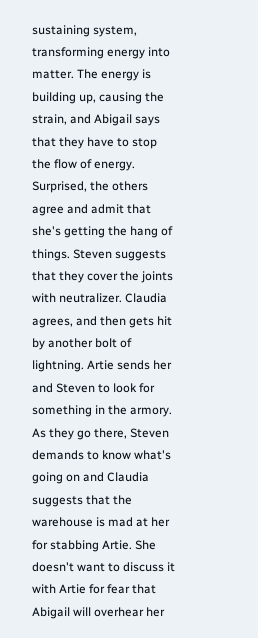sustaining system, transforming energy into matter. The energy is building up, causing the strain, and Abigail says that they have to stop the flow of energy. Surprised, the others agree and admit that she's getting the hang of things. Steven suggests that they cover the joints with neutralizer. Claudia agrees, and then gets hit by another bolt of lightning. Artie sends her and Steven to look for something in the armory. As they go there, Steven demands to know what's going on and Claudia suggests that the warehouse is mad at her for stabbing Artie. She doesn't want to discuss it with Artie for fear that Abigail will overhear her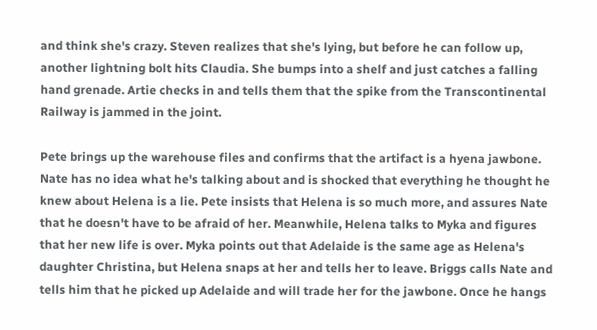and think she's crazy. Steven realizes that she's lying, but before he can follow up, another lightning bolt hits Claudia. She bumps into a shelf and just catches a falling hand grenade. Artie checks in and tells them that the spike from the Transcontinental Railway is jammed in the joint.

Pete brings up the warehouse files and confirms that the artifact is a hyena jawbone. Nate has no idea what he's talking about and is shocked that everything he thought he knew about Helena is a lie. Pete insists that Helena is so much more, and assures Nate that he doesn't have to be afraid of her. Meanwhile, Helena talks to Myka and figures that her new life is over. Myka points out that Adelaide is the same age as Helena's daughter Christina, but Helena snaps at her and tells her to leave. Briggs calls Nate and tells him that he picked up Adelaide and will trade her for the jawbone. Once he hangs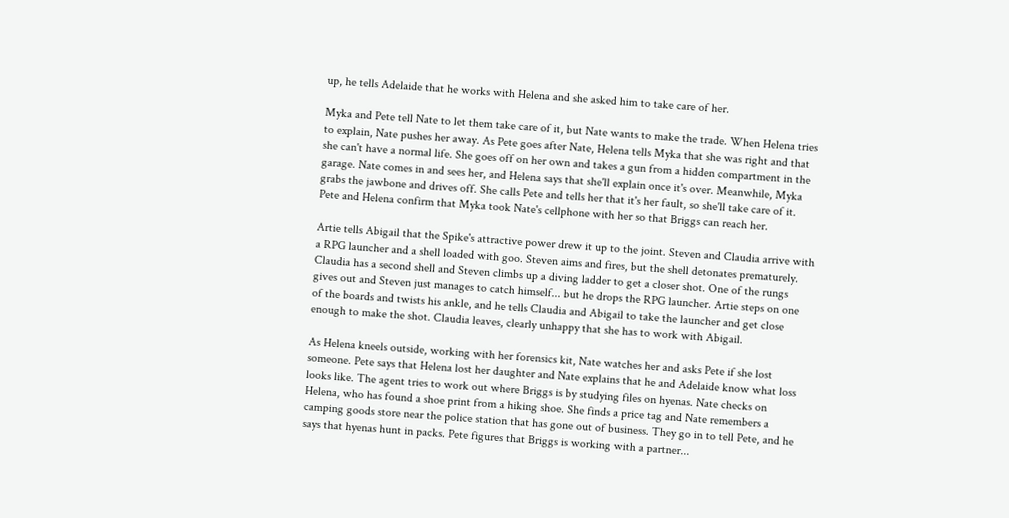up, he tells Adelaide that he works with Helena and she asked him to take care of her.

Myka and Pete tell Nate to let them take care of it, but Nate wants to make the trade. When Helena tries to explain, Nate pushes her away. As Pete goes after Nate, Helena tells Myka that she was right and that she can't have a normal life. She goes off on her own and takes a gun from a hidden compartment in the garage. Nate comes in and sees her, and Helena says that she'll explain once it's over. Meanwhile, Myka grabs the jawbone and drives off. She calls Pete and tells her that it's her fault, so she'll take care of it. Pete and Helena confirm that Myka took Nate's cellphone with her so that Briggs can reach her.

Artie tells Abigail that the Spike's attractive power drew it up to the joint. Steven and Claudia arrive with a RPG launcher and a shell loaded with goo. Steven aims and fires, but the shell detonates prematurely. Claudia has a second shell and Steven climbs up a diving ladder to get a closer shot. One of the rungs gives out and Steven just manages to catch himself... but he drops the RPG launcher. Artie steps on one of the boards and twists his ankle, and he tells Claudia and Abigail to take the launcher and get close enough to make the shot. Claudia leaves, clearly unhappy that she has to work with Abigail.

As Helena kneels outside, working with her forensics kit, Nate watches her and asks Pete if she lost someone. Pete says that Helena lost her daughter and Nate explains that he and Adelaide know what loss looks like. The agent tries to work out where Briggs is by studying files on hyenas. Nate checks on Helena, who has found a shoe print from a hiking shoe. She finds a price tag and Nate remembers a camping goods store near the police station that has gone out of business. They go in to tell Pete, and he says that hyenas hunt in packs. Pete figures that Briggs is working with a partner...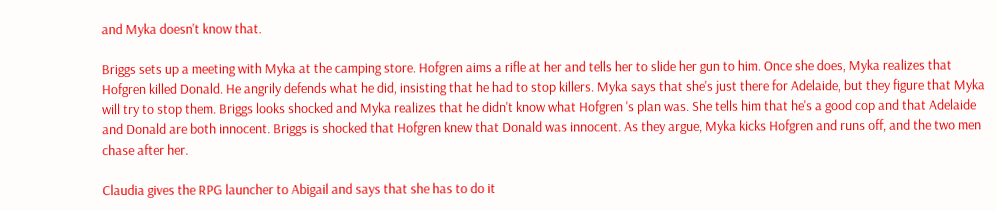and Myka doesn't know that.

Briggs sets up a meeting with Myka at the camping store. Hofgren aims a rifle at her and tells her to slide her gun to him. Once she does, Myka realizes that Hofgren killed Donald. He angrily defends what he did, insisting that he had to stop killers. Myka says that she's just there for Adelaide, but they figure that Myka will try to stop them. Briggs looks shocked and Myka realizes that he didn't know what Hofgren 's plan was. She tells him that he's a good cop and that Adelaide and Donald are both innocent. Briggs is shocked that Hofgren knew that Donald was innocent. As they argue, Myka kicks Hofgren and runs off, and the two men chase after her.

Claudia gives the RPG launcher to Abigail and says that she has to do it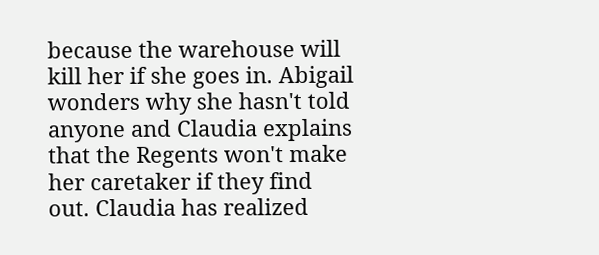because the warehouse will kill her if she goes in. Abigail wonders why she hasn't told anyone and Claudia explains that the Regents won't make her caretaker if they find out. Claudia has realized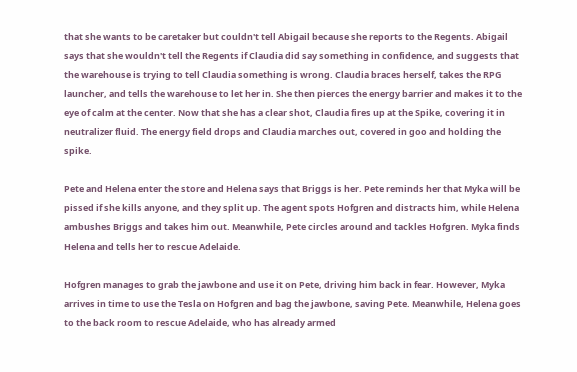that she wants to be caretaker but couldn't tell Abigail because she reports to the Regents. Abigail says that she wouldn't tell the Regents if Claudia did say something in confidence, and suggests that the warehouse is trying to tell Claudia something is wrong. Claudia braces herself, takes the RPG launcher, and tells the warehouse to let her in. She then pierces the energy barrier and makes it to the eye of calm at the center. Now that she has a clear shot, Claudia fires up at the Spike, covering it in neutralizer fluid. The energy field drops and Claudia marches out, covered in goo and holding the spike.

Pete and Helena enter the store and Helena says that Briggs is her. Pete reminds her that Myka will be pissed if she kills anyone, and they split up. The agent spots Hofgren and distracts him, while Helena ambushes Briggs and takes him out. Meanwhile, Pete circles around and tackles Hofgren. Myka finds Helena and tells her to rescue Adelaide.

Hofgren manages to grab the jawbone and use it on Pete, driving him back in fear. However, Myka arrives in time to use the Tesla on Hofgren and bag the jawbone, saving Pete. Meanwhile, Helena goes to the back room to rescue Adelaide, who has already armed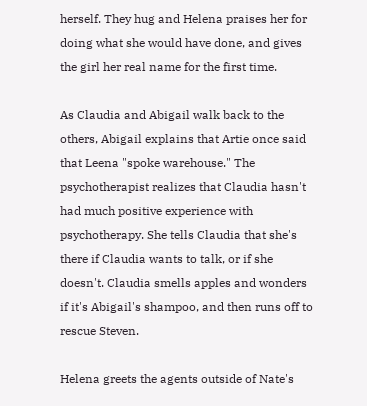herself. They hug and Helena praises her for doing what she would have done, and gives the girl her real name for the first time.

As Claudia and Abigail walk back to the others, Abigail explains that Artie once said that Leena "spoke warehouse." The psychotherapist realizes that Claudia hasn't had much positive experience with psychotherapy. She tells Claudia that she's there if Claudia wants to talk, or if she doesn't. Claudia smells apples and wonders if it's Abigail's shampoo, and then runs off to rescue Steven.

Helena greets the agents outside of Nate's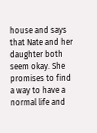house and says that Nate and her daughter both seem okay. She promises to find a way to have a normal life and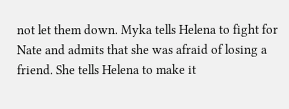not let them down. Myka tells Helena to fight for Nate and admits that she was afraid of losing a friend. She tells Helena to make it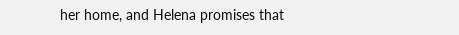her home, and Helena promises that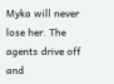Myka will never lose her. The agents drive off and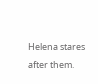Helena stares after them.